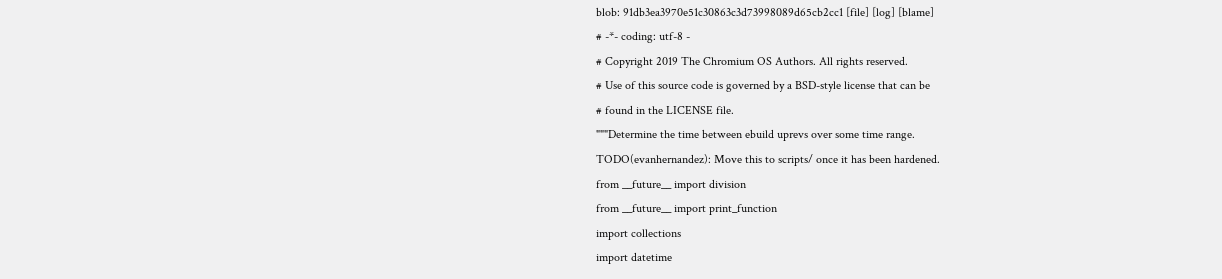blob: 91db3ea3970e51c30863c3d73998089d65cb2cc1 [file] [log] [blame]
# -*- coding: utf-8 -
# Copyright 2019 The Chromium OS Authors. All rights reserved.
# Use of this source code is governed by a BSD-style license that can be
# found in the LICENSE file.
"""Determine the time between ebuild uprevs over some time range.
TODO(evanhernandez): Move this to scripts/ once it has been hardened.
from __future__ import division
from __future__ import print_function
import collections
import datetime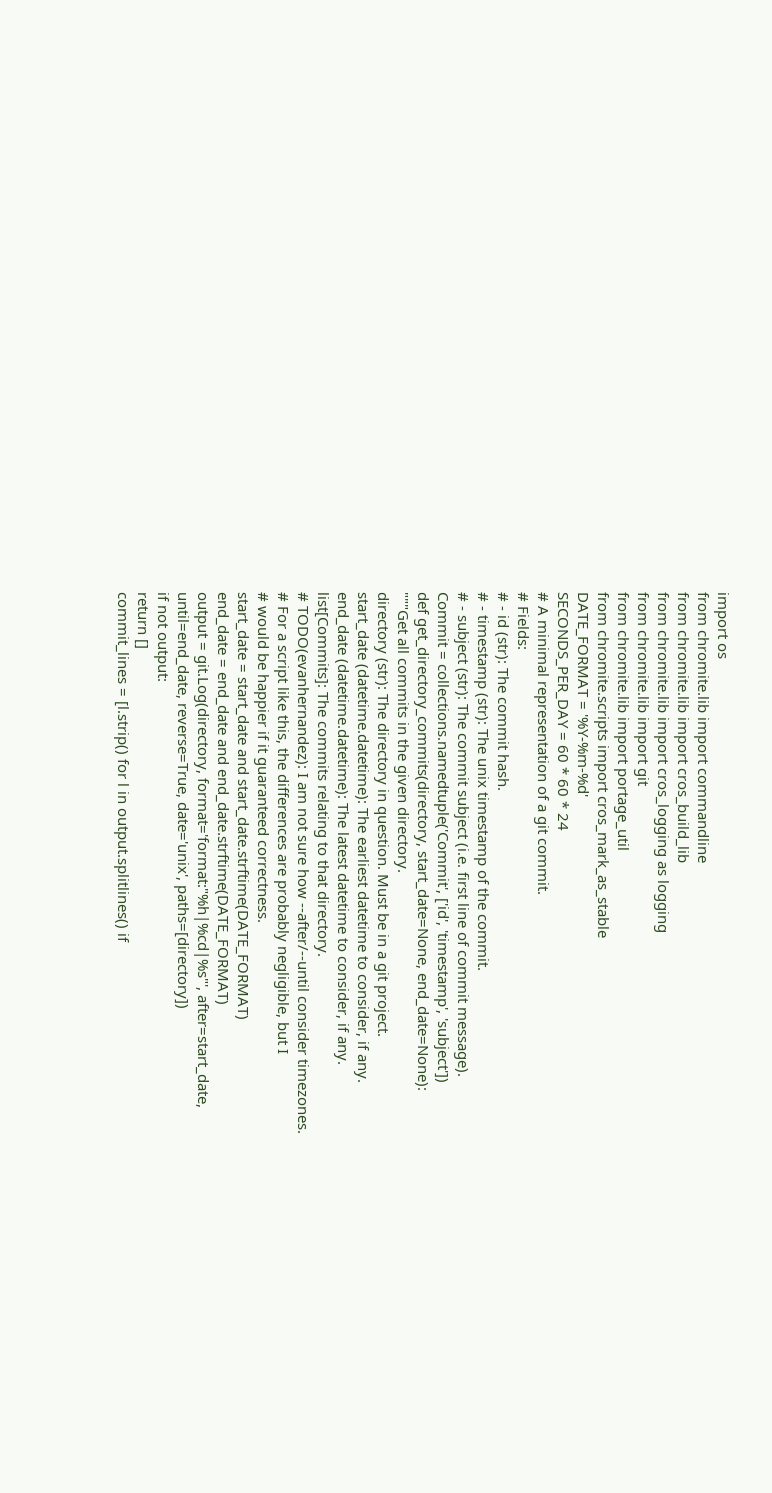import os
from chromite.lib import commandline
from chromite.lib import cros_build_lib
from chromite.lib import cros_logging as logging
from chromite.lib import git
from chromite.lib import portage_util
from chromite.scripts import cros_mark_as_stable
DATE_FORMAT = '%Y-%m-%d'
SECONDS_PER_DAY = 60 * 60 * 24
# A minimal representation of a git commit.
# Fields:
# - id (str): The commit hash.
# - timestamp (str): The unix timestamp of the commit.
# - subject (str): The commit subject (i.e. first line of commit message).
Commit = collections.namedtuple('Commit', ['id', 'timestamp', 'subject'])
def get_directory_commits(directory, start_date=None, end_date=None):
"""Get all commits in the given directory.
directory (str): The directory in question. Must be in a git project.
start_date (datetime.datetime): The earliest datetime to consider, if any.
end_date (datetime.datetime): The latest datetime to consider, if any.
list[Commits]: The commits relating to that directory.
# TODO(evanhernandez): I am not sure how --after/--until consider timezones.
# For a script like this, the differences are probably negligible, but I
# would be happier if it guaranteed correctness.
start_date = start_date and start_date.strftime(DATE_FORMAT)
end_date = end_date and end_date.strftime(DATE_FORMAT)
output = git.Log(directory, format='format:"%h|%cd|%s"', after=start_date,
until=end_date, reverse=True, date='unix', paths=[directory])
if not output:
return []
commit_lines = [l.strip() for l in output.splitlines() if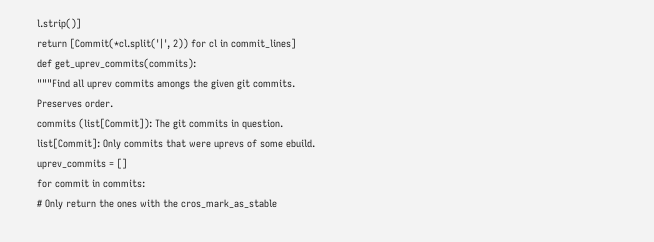l.strip()]
return [Commit(*cl.split('|', 2)) for cl in commit_lines]
def get_uprev_commits(commits):
"""Find all uprev commits amongs the given git commits.
Preserves order.
commits (list[Commit]): The git commits in question.
list[Commit]: Only commits that were uprevs of some ebuild.
uprev_commits = []
for commit in commits:
# Only return the ones with the cros_mark_as_stable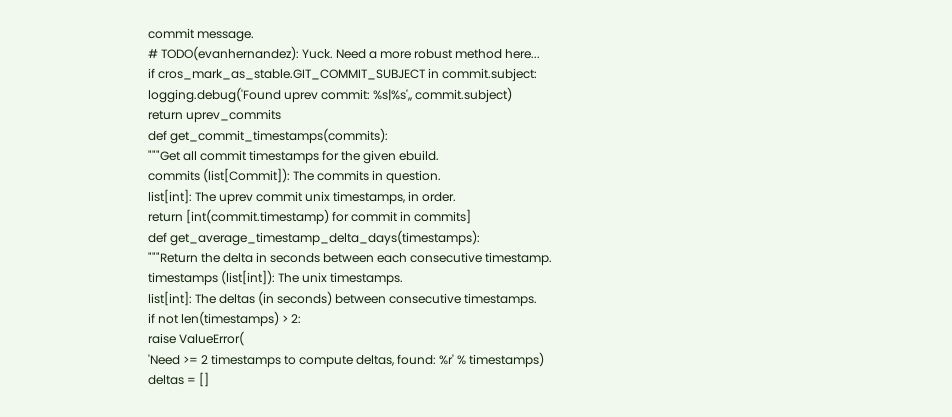commit message.
# TODO(evanhernandez): Yuck. Need a more robust method here...
if cros_mark_as_stable.GIT_COMMIT_SUBJECT in commit.subject:
logging.debug('Found uprev commit: %s|%s',, commit.subject)
return uprev_commits
def get_commit_timestamps(commits):
"""Get all commit timestamps for the given ebuild.
commits (list[Commit]): The commits in question.
list[int]: The uprev commit unix timestamps, in order.
return [int(commit.timestamp) for commit in commits]
def get_average_timestamp_delta_days(timestamps):
"""Return the delta in seconds between each consecutive timestamp.
timestamps (list[int]): The unix timestamps.
list[int]: The deltas (in seconds) between consecutive timestamps.
if not len(timestamps) > 2:
raise ValueError(
'Need >= 2 timestamps to compute deltas, found: %r' % timestamps)
deltas = []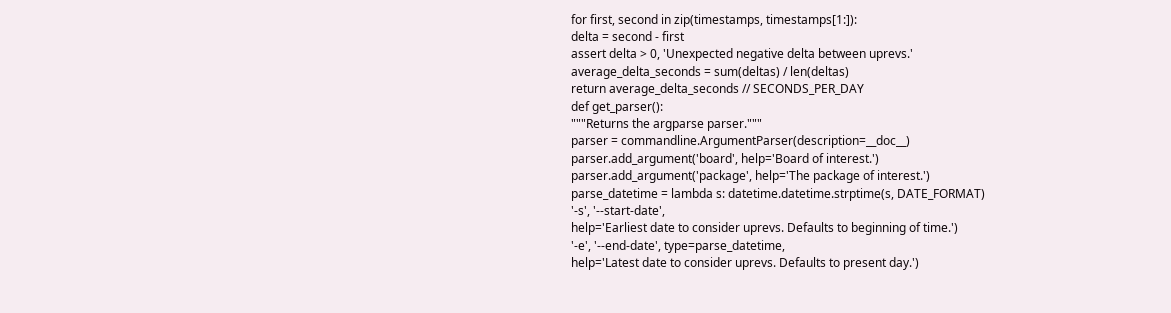for first, second in zip(timestamps, timestamps[1:]):
delta = second - first
assert delta > 0, 'Unexpected negative delta between uprevs.'
average_delta_seconds = sum(deltas) / len(deltas)
return average_delta_seconds // SECONDS_PER_DAY
def get_parser():
"""Returns the argparse parser."""
parser = commandline.ArgumentParser(description=__doc__)
parser.add_argument('board', help='Board of interest.')
parser.add_argument('package', help='The package of interest.')
parse_datetime = lambda s: datetime.datetime.strptime(s, DATE_FORMAT)
'-s', '--start-date',
help='Earliest date to consider uprevs. Defaults to beginning of time.')
'-e', '--end-date', type=parse_datetime,
help='Latest date to consider uprevs. Defaults to present day.')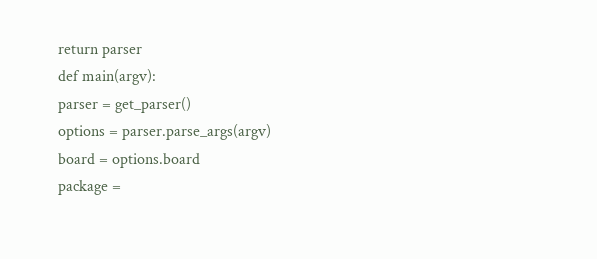return parser
def main(argv):
parser = get_parser()
options = parser.parse_args(argv)
board = options.board
package =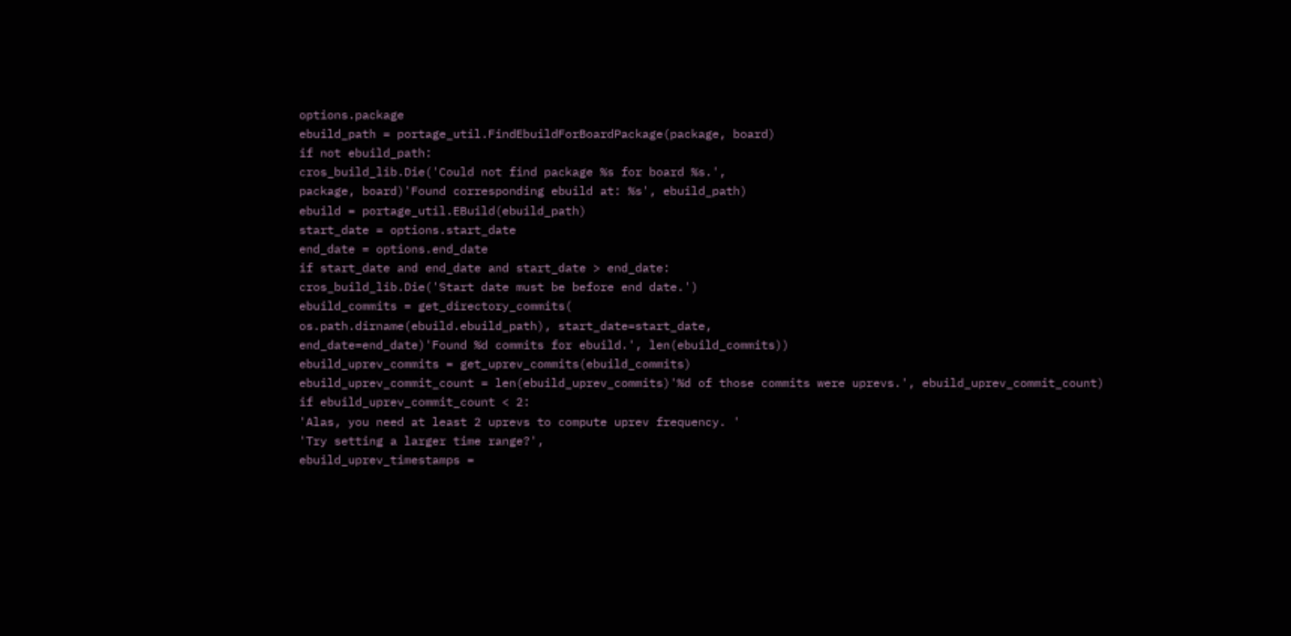options.package
ebuild_path = portage_util.FindEbuildForBoardPackage(package, board)
if not ebuild_path:
cros_build_lib.Die('Could not find package %s for board %s.',
package, board)'Found corresponding ebuild at: %s', ebuild_path)
ebuild = portage_util.EBuild(ebuild_path)
start_date = options.start_date
end_date = options.end_date
if start_date and end_date and start_date > end_date:
cros_build_lib.Die('Start date must be before end date.')
ebuild_commits = get_directory_commits(
os.path.dirname(ebuild.ebuild_path), start_date=start_date,
end_date=end_date)'Found %d commits for ebuild.', len(ebuild_commits))
ebuild_uprev_commits = get_uprev_commits(ebuild_commits)
ebuild_uprev_commit_count = len(ebuild_uprev_commits)'%d of those commits were uprevs.', ebuild_uprev_commit_count)
if ebuild_uprev_commit_count < 2:
'Alas, you need at least 2 uprevs to compute uprev frequency. '
'Try setting a larger time range?',
ebuild_uprev_timestamps =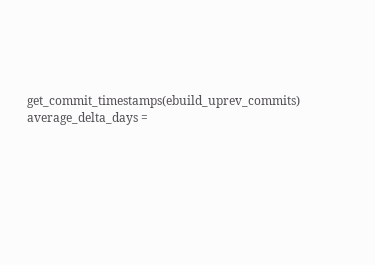get_commit_timestamps(ebuild_uprev_commits)
average_delta_days =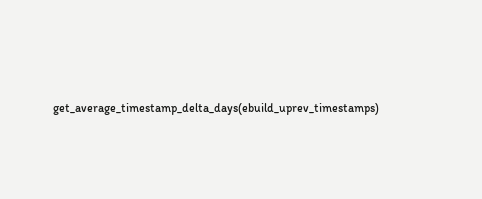get_average_timestamp_delta_days(ebuild_uprev_timestamps)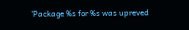'Package %s for %s was upreved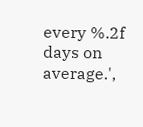every %.2f days on average.',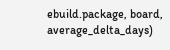ebuild.package, board, average_delta_days)